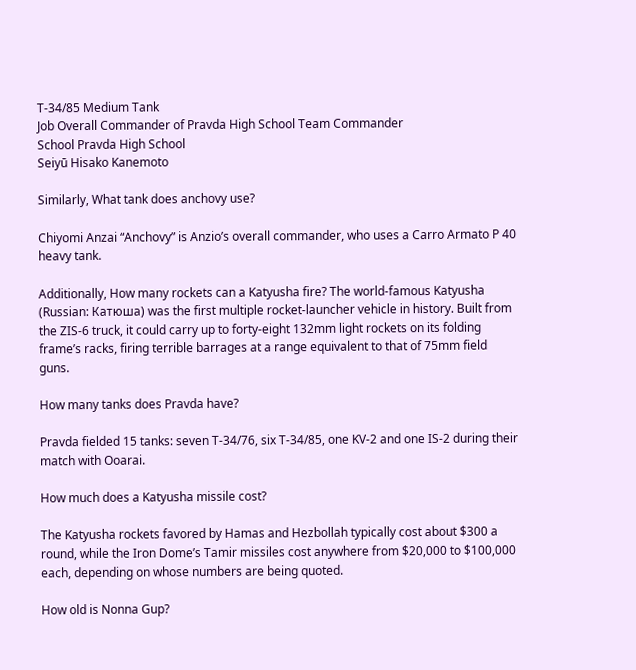T-34/85 Medium Tank
Job Overall Commander of Pravda High School Team Commander
School Pravda High School
Seiyū Hisako Kanemoto

Similarly, What tank does anchovy use?

Chiyomi Anzai “Anchovy” is Anzio’s overall commander, who uses a Carro Armato P 40 heavy tank.

Additionally, How many rockets can a Katyusha fire? The world-famous Katyusha (Russian: Катюша) was the first multiple rocket-launcher vehicle in history. Built from the ZIS-6 truck, it could carry up to forty-eight 132mm light rockets on its folding frame’s racks, firing terrible barrages at a range equivalent to that of 75mm field guns.

How many tanks does Pravda have?

Pravda fielded 15 tanks: seven T-34/76, six T-34/85, one KV-2 and one IS-2 during their match with Ooarai.

How much does a Katyusha missile cost?

The Katyusha rockets favored by Hamas and Hezbollah typically cost about $300 a round, while the Iron Dome’s Tamir missiles cost anywhere from $20,000 to $100,000 each, depending on whose numbers are being quoted.

How old is Nonna Gup?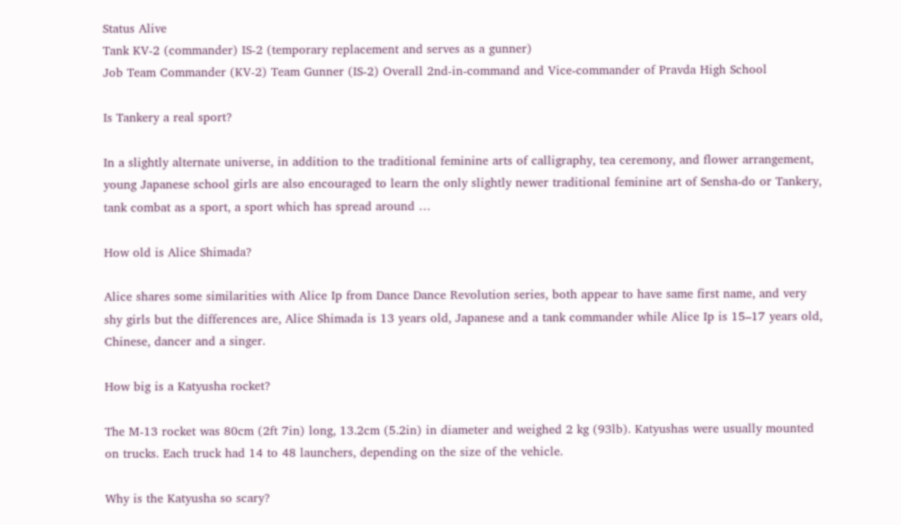Status Alive
Tank KV-2 (commander) IS-2 (temporary replacement and serves as a gunner)
Job Team Commander (KV-2) Team Gunner (IS-2) Overall 2nd-in-command and Vice-commander of Pravda High School

Is Tankery a real sport?

In a slightly alternate universe, in addition to the traditional feminine arts of calligraphy, tea ceremony, and flower arrangement, young Japanese school girls are also encouraged to learn the only slightly newer traditional feminine art of Sensha-do or Tankery, tank combat as a sport, a sport which has spread around …

How old is Alice Shimada?

Alice shares some similarities with Alice Ip from Dance Dance Revolution series, both appear to have same first name, and very shy girls but the differences are, Alice Shimada is 13 years old, Japanese and a tank commander while Alice Ip is 15–17 years old, Chinese, dancer and a singer.

How big is a Katyusha rocket?

The M-13 rocket was 80cm (2ft 7in) long, 13.2cm (5.2in) in diameter and weighed 2 kg (93lb). Katyushas were usually mounted on trucks. Each truck had 14 to 48 launchers, depending on the size of the vehicle.

Why is the Katyusha so scary?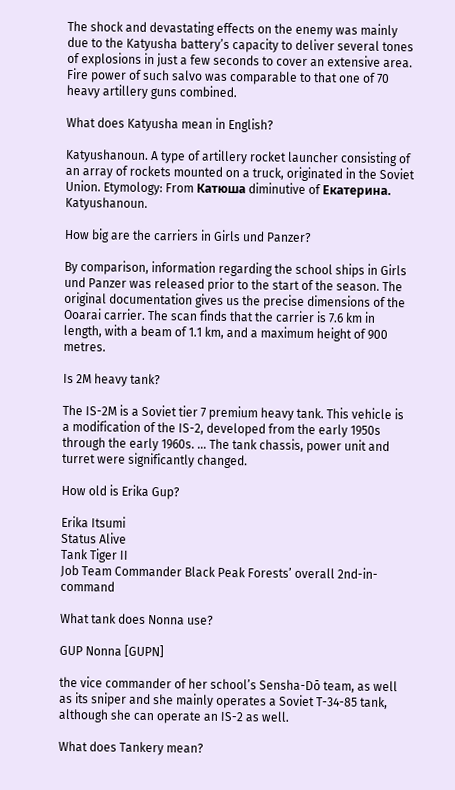The shock and devastating effects on the enemy was mainly due to the Katyusha battery’s capacity to deliver several tones of explosions in just a few seconds to cover an extensive area. Fire power of such salvo was comparable to that one of 70 heavy artillery guns combined.

What does Katyusha mean in English?

Katyushanoun. A type of artillery rocket launcher consisting of an array of rockets mounted on a truck, originated in the Soviet Union. Etymology: From Катюша diminutive of Екатерина. Katyushanoun.

How big are the carriers in Girls und Panzer?

By comparison, information regarding the school ships in Girls und Panzer was released prior to the start of the season. The original documentation gives us the precise dimensions of the Ooarai carrier. The scan finds that the carrier is 7.6 km in length, with a beam of 1.1 km, and a maximum height of 900 metres.

Is 2M heavy tank?

The IS-2M is a Soviet tier 7 premium heavy tank. This vehicle is a modification of the IS-2, developed from the early 1950s through the early 1960s. … The tank chassis, power unit and turret were significantly changed.

How old is Erika Gup?

Erika Itsumi
Status Alive
Tank Tiger II
Job Team Commander Black Peak Forests’ overall 2nd-in-command

What tank does Nonna use?

GUP Nonna [GUPN]

the vice commander of her school’s Sensha-Dō team, as well as its sniper and she mainly operates a Soviet T-34-85 tank, although she can operate an IS-2 as well.

What does Tankery mean?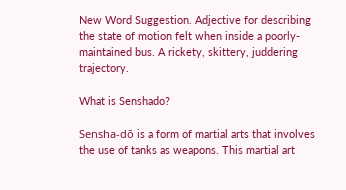New Word Suggestion. Adjective for describing the state of motion felt when inside a poorly-maintained bus. A rickety, skittery, juddering trajectory.

What is Senshado?

Sensha-dō is a form of martial arts that involves the use of tanks as weapons. This martial art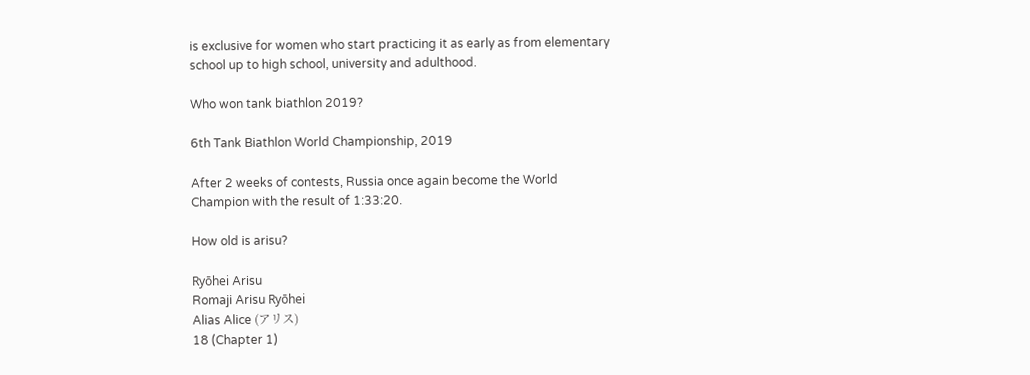is exclusive for women who start practicing it as early as from elementary school up to high school, university and adulthood.

Who won tank biathlon 2019?

6th Tank Biathlon World Championship, 2019

After 2 weeks of contests, Russia once again become the World Champion with the result of 1:33:20.

How old is arisu?

Ryōhei Arisu
Romaji Arisu Ryōhei
Alias Alice (アリス)
18 (Chapter 1)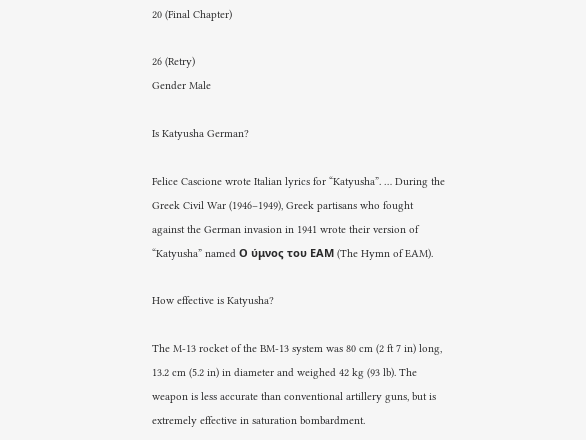20 (Final Chapter)

26 (Retry)
Gender Male

Is Katyusha German?

Felice Cascione wrote Italian lyrics for “Katyusha”. … During the Greek Civil War (1946–1949), Greek partisans who fought against the German invasion in 1941 wrote their version of “Katyusha” named Ο ύμνος του ΕΑΜ (The Hymn of EAM).

How effective is Katyusha?

The M-13 rocket of the BM-13 system was 80 cm (2 ft 7 in) long, 13.2 cm (5.2 in) in diameter and weighed 42 kg (93 lb). The weapon is less accurate than conventional artillery guns, but is extremely effective in saturation bombardment.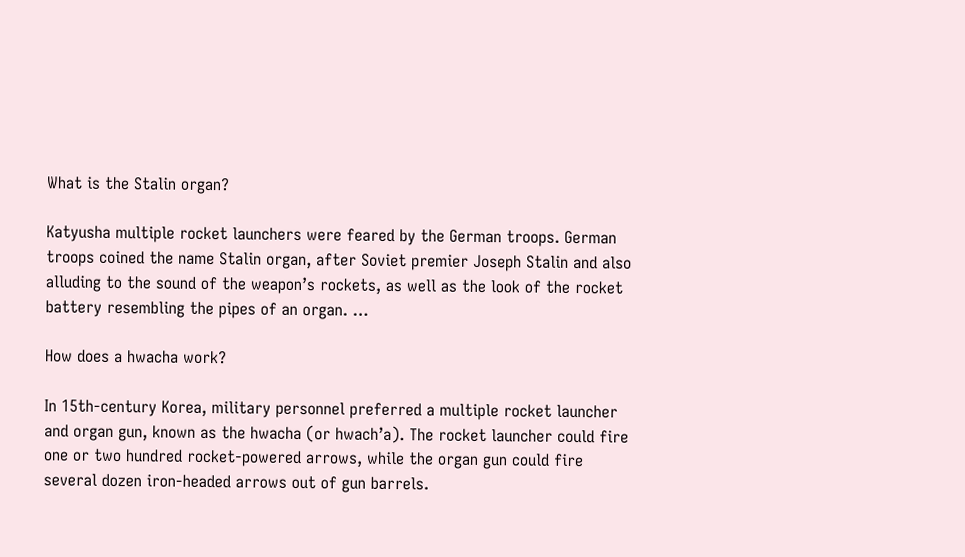What is the Stalin organ?

Katyusha multiple rocket launchers were feared by the German troops. German troops coined the name Stalin organ, after Soviet premier Joseph Stalin and also alluding to the sound of the weapon’s rockets, as well as the look of the rocket battery resembling the pipes of an organ. …

How does a hwacha work?

In 15th-century Korea, military personnel preferred a multiple rocket launcher and organ gun, known as the hwacha (or hwach’a). The rocket launcher could fire one or two hundred rocket-powered arrows, while the organ gun could fire several dozen iron-headed arrows out of gun barrels.